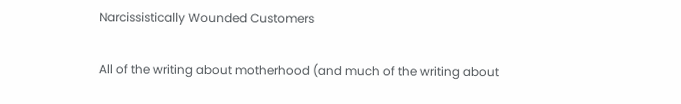Narcissistically Wounded Customers

All of the writing about motherhood (and much of the writing about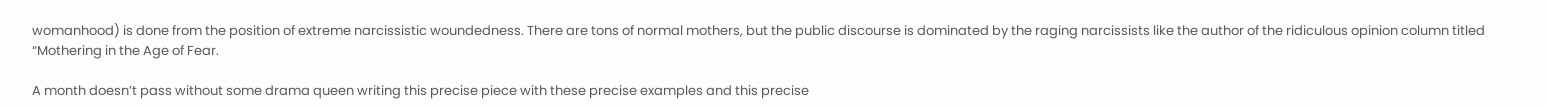womanhood) is done from the position of extreme narcissistic woundedness. There are tons of normal mothers, but the public discourse is dominated by the raging narcissists like the author of the ridiculous opinion column titled “Mothering in the Age of Fear.

A month doesn’t pass without some drama queen writing this precise piece with these precise examples and this precise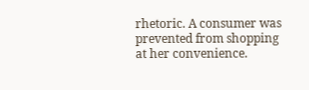rhetoric. A consumer was prevented from shopping at her convenience.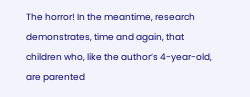The horror! In the meantime, research demonstrates, time and again, that children who, like the author’s 4-year-old, are parented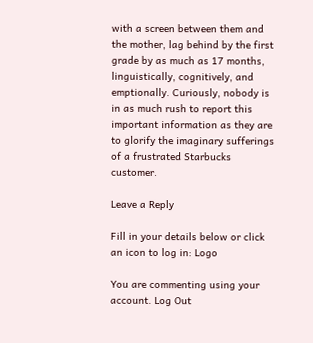with a screen between them and the mother, lag behind by the first grade by as much as 17 months, linguistically, cognitively, and emptionally. Curiously, nobody is in as much rush to report this important information as they are to glorify the imaginary sufferings of a frustrated Starbucks customer.

Leave a Reply

Fill in your details below or click an icon to log in: Logo

You are commenting using your account. Log Out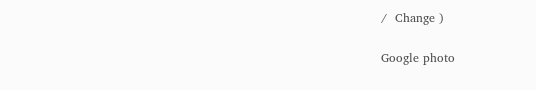/  Change )

Google photo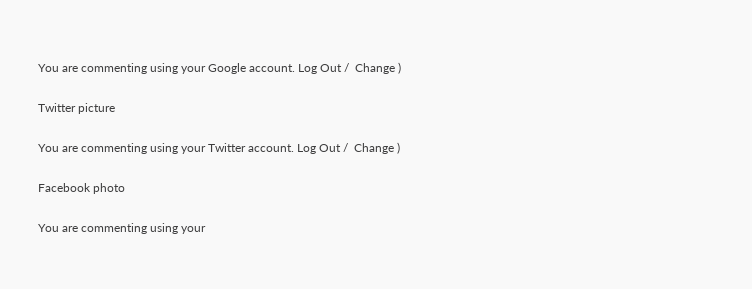You are commenting using your Google account. Log Out /  Change )

Twitter picture

You are commenting using your Twitter account. Log Out /  Change )

Facebook photo

You are commenting using your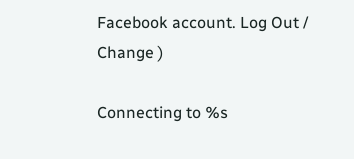Facebook account. Log Out /  Change )

Connecting to %s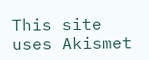This site uses Akismet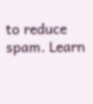to reduce spam. Learn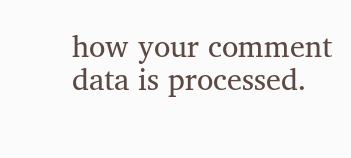how your comment data is processed.